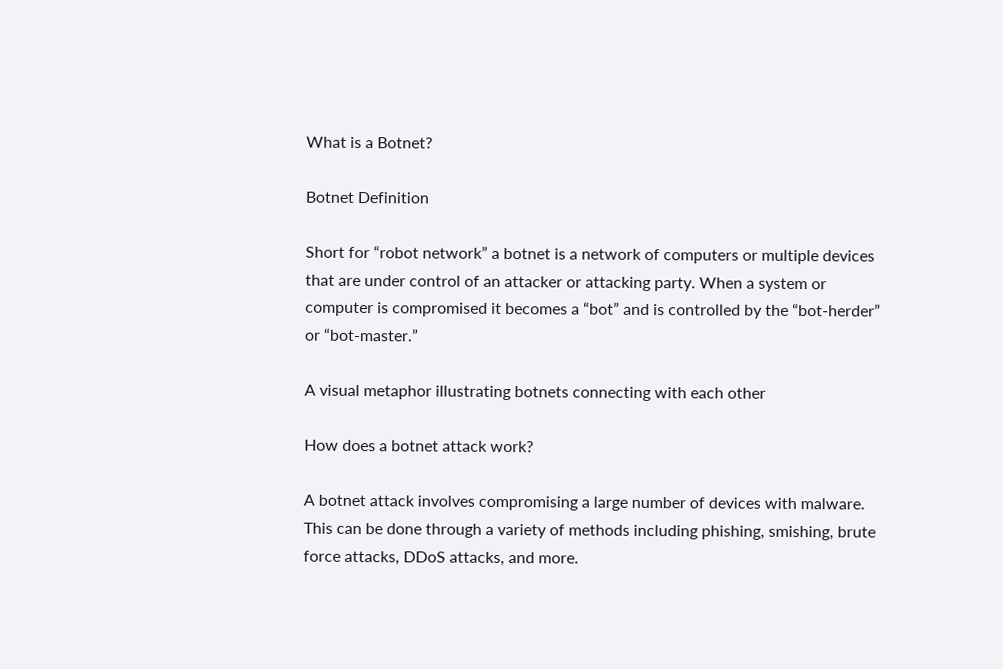What is a Botnet?

Botnet Definition

Short for “robot network” a botnet is a network of computers or multiple devices that are under control of an attacker or attacking party. When a system or computer is compromised it becomes a “bot” and is controlled by the “bot-herder” or “bot-master.”

A visual metaphor illustrating botnets connecting with each other

How does a botnet attack work?

A botnet attack involves compromising a large number of devices with malware. This can be done through a variety of methods including phishing, smishing, brute force attacks, DDoS attacks, and more.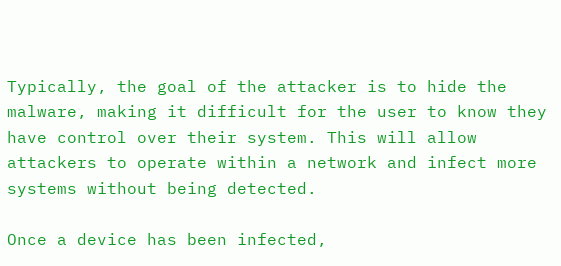Typically, the goal of the attacker is to hide the malware, making it difficult for the user to know they have control over their system. This will allow attackers to operate within a network and infect more systems without being detected.

Once a device has been infected,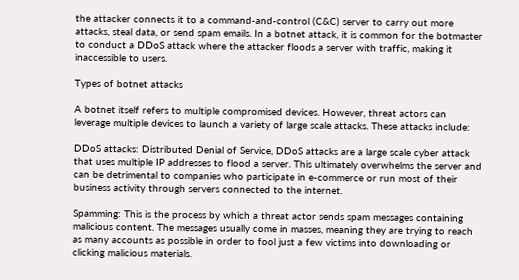the attacker connects it to a command-and-control (C&C) server to carry out more attacks, steal data, or send spam emails. In a botnet attack, it is common for the botmaster to conduct a DDoS attack where the attacker floods a server with traffic, making it inaccessible to users.

Types of botnet attacks

A botnet itself refers to multiple compromised devices. However, threat actors can leverage multiple devices to launch a variety of large scale attacks. These attacks include:

DDoS attacks: Distributed Denial of Service, DDoS attacks are a large scale cyber attack that uses multiple IP addresses to flood a server. This ultimately overwhelms the server and can be detrimental to companies who participate in e-commerce or run most of their business activity through servers connected to the internet.

Spamming: This is the process by which a threat actor sends spam messages containing malicious content. The messages usually come in masses, meaning they are trying to reach as many accounts as possible in order to fool just a few victims into downloading or clicking malicious materials.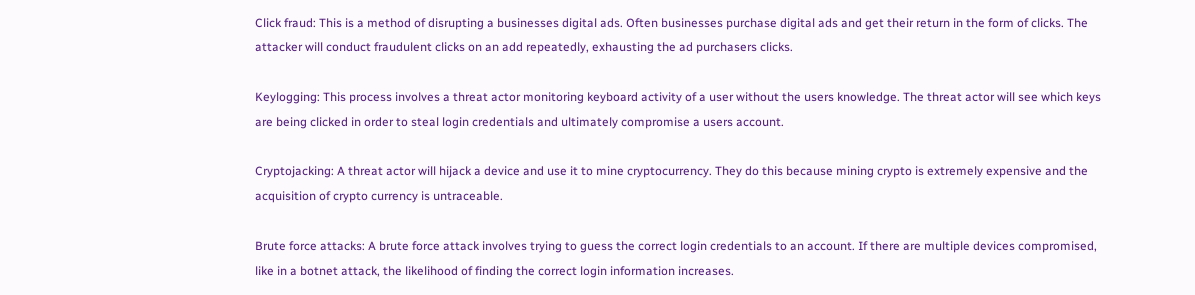Click fraud: This is a method of disrupting a businesses digital ads. Often businesses purchase digital ads and get their return in the form of clicks. The attacker will conduct fraudulent clicks on an add repeatedly, exhausting the ad purchasers clicks.

Keylogging: This process involves a threat actor monitoring keyboard activity of a user without the users knowledge. The threat actor will see which keys are being clicked in order to steal login credentials and ultimately compromise a users account.

Cryptojacking: A threat actor will hijack a device and use it to mine cryptocurrency. They do this because mining crypto is extremely expensive and the acquisition of crypto currency is untraceable.

Brute force attacks: A brute force attack involves trying to guess the correct login credentials to an account. If there are multiple devices compromised, like in a botnet attack, the likelihood of finding the correct login information increases.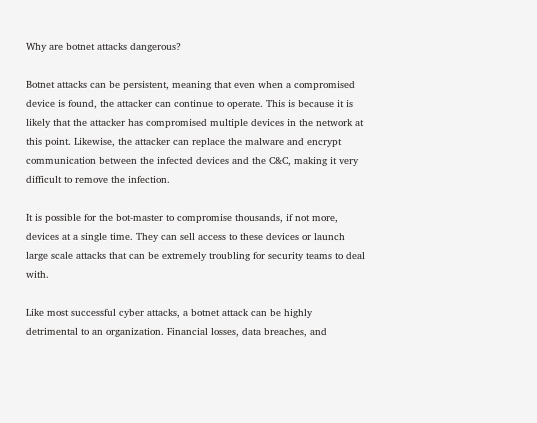Why are botnet attacks dangerous?

Botnet attacks can be persistent, meaning that even when a compromised device is found, the attacker can continue to operate. This is because it is likely that the attacker has compromised multiple devices in the network at this point. Likewise, the attacker can replace the malware and encrypt communication between the infected devices and the C&C, making it very difficult to remove the infection.

It is possible for the bot-master to compromise thousands, if not more, devices at a single time. They can sell access to these devices or launch large scale attacks that can be extremely troubling for security teams to deal with.

Like most successful cyber attacks, a botnet attack can be highly detrimental to an organization. Financial losses, data breaches, and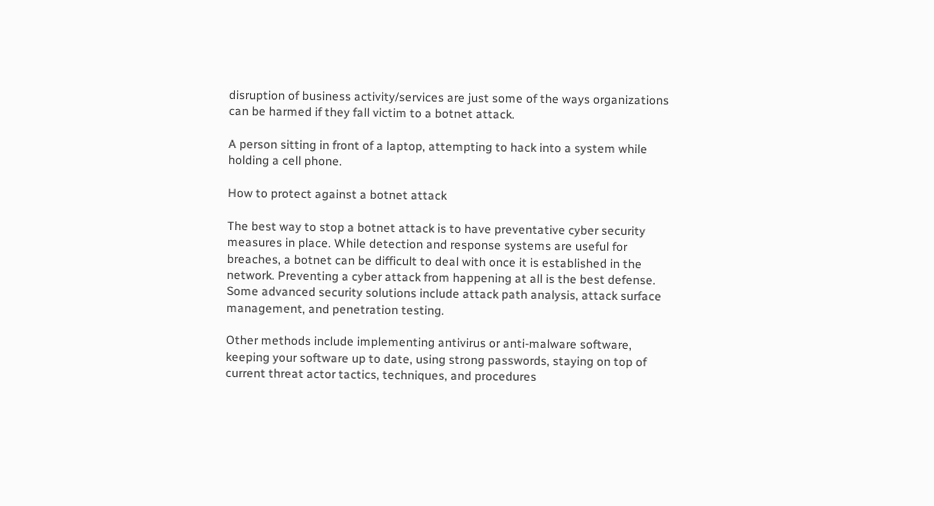disruption of business activity/services are just some of the ways organizations can be harmed if they fall victim to a botnet attack.

A person sitting in front of a laptop, attempting to hack into a system while holding a cell phone.

How to protect against a botnet attack

The best way to stop a botnet attack is to have preventative cyber security measures in place. While detection and response systems are useful for breaches, a botnet can be difficult to deal with once it is established in the network. Preventing a cyber attack from happening at all is the best defense. Some advanced security solutions include attack path analysis, attack surface management, and penetration testing.

Other methods include implementing antivirus or anti-malware software, keeping your software up to date, using strong passwords, staying on top of current threat actor tactics, techniques, and procedures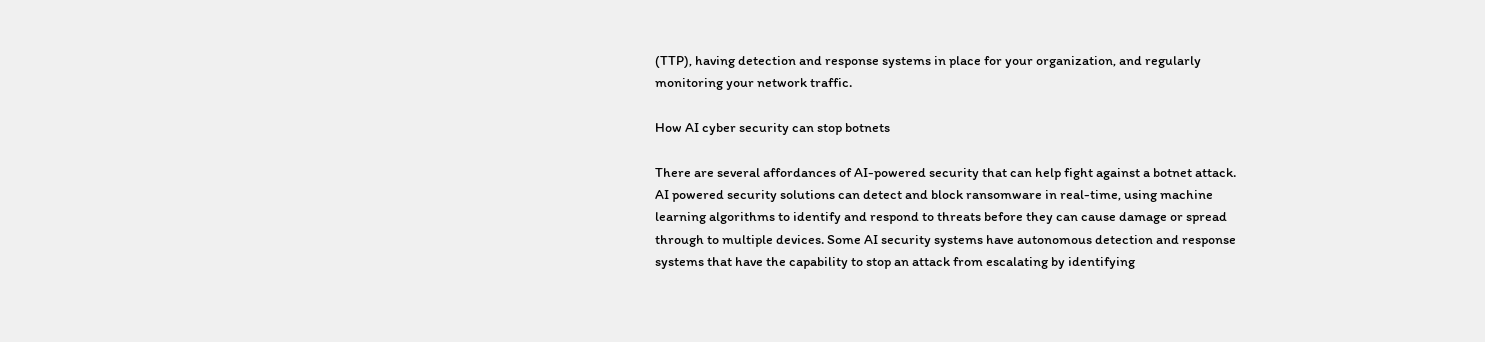(TTP), having detection and response systems in place for your organization, and regularly monitoring your network traffic.

How AI cyber security can stop botnets

There are several affordances of AI-powered security that can help fight against a botnet attack. AI powered security solutions can detect and block ransomware in real-time, using machine learning algorithms to identify and respond to threats before they can cause damage or spread through to multiple devices. Some AI security systems have autonomous detection and response systems that have the capability to stop an attack from escalating by identifying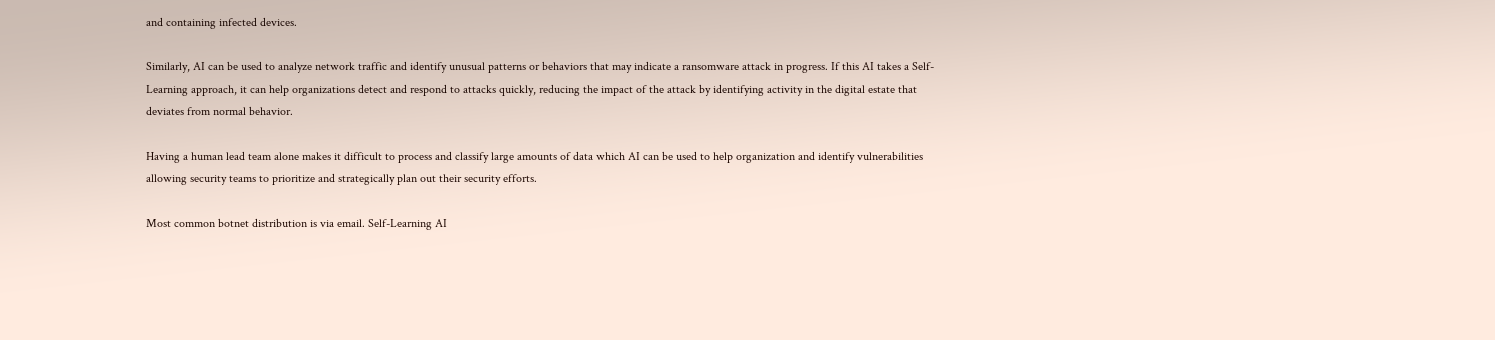and containing infected devices.

Similarly, AI can be used to analyze network traffic and identify unusual patterns or behaviors that may indicate a ransomware attack in progress. If this AI takes a Self-Learning approach, it can help organizations detect and respond to attacks quickly, reducing the impact of the attack by identifying activity in the digital estate that deviates from normal behavior.

Having a human lead team alone makes it difficult to process and classify large amounts of data which AI can be used to help organization and identify vulnerabilities allowing security teams to prioritize and strategically plan out their security efforts.

Most common botnet distribution is via email. Self-Learning AI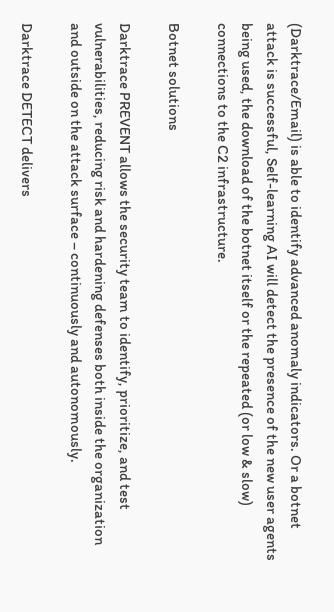(Darktrace/Email) is able to identify advanced anomaly indicators. Or a botnet attack is successful, Self-learning AI will detect the presence of the new user agents being used, the download of the botnet itself or the repeated (or low & slow) connections to the C2 infrastructure.

Botnet solutions

Darktrace PREVENT allows the security team to identify, prioritize, and test vulnerabilities, reducing risk and hardening defenses both inside the organization and outside on the attack surface – continuously and autonomously.

Darktrace DETECT delivers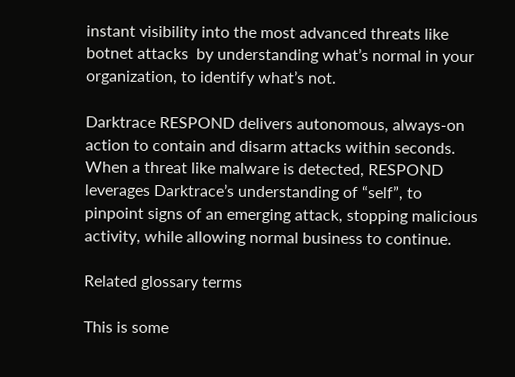instant visibility into the most advanced threats like botnet attacks  by understanding what’s normal in your organization, to identify what’s not.

Darktrace RESPOND delivers autonomous, always-on action to contain and disarm attacks within seconds. When a threat like malware is detected, RESPOND leverages Darktrace’s understanding of “self”, to pinpoint signs of an emerging attack, stopping malicious activity, while allowing normal business to continue.

Related glossary terms

This is some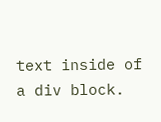text inside of a div block.